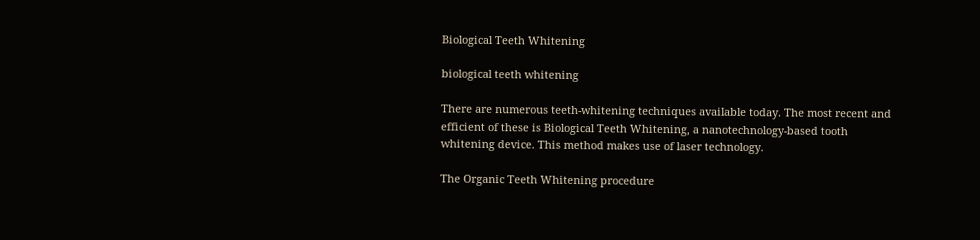Biological Teeth Whitening

biological teeth whitening

There are numerous teeth-whitening techniques available today. The most recent and efficient of these is Biological Teeth Whitening, a nanotechnology-based tooth whitening device. This method makes use of laser technology.

The Organic Teeth Whitening procedure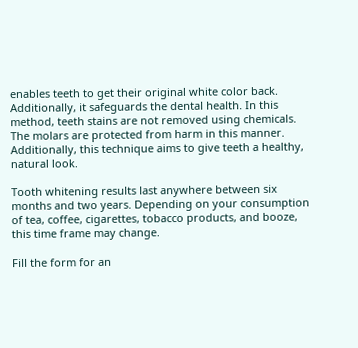enables teeth to get their original white color back. Additionally, it safeguards the dental health. In this method, teeth stains are not removed using chemicals. The molars are protected from harm in this manner. Additionally, this technique aims to give teeth a healthy, natural look.

Tooth whitening results last anywhere between six months and two years. Depending on your consumption of tea, coffee, cigarettes, tobacco products, and booze, this time frame may change.

Fill the form for an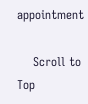appointment

    Scroll to Top